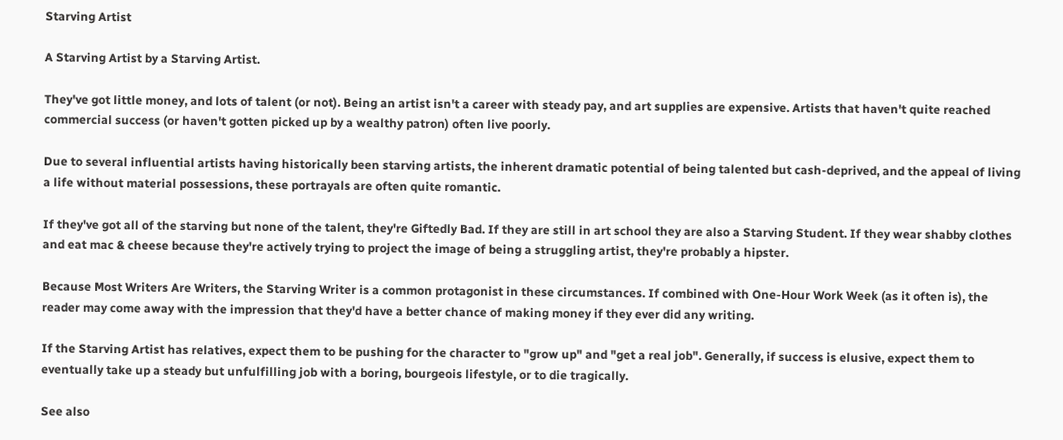Starving Artist

A Starving Artist by a Starving Artist.

They've got little money, and lots of talent (or not). Being an artist isn't a career with steady pay, and art supplies are expensive. Artists that haven't quite reached commercial success (or haven't gotten picked up by a wealthy patron) often live poorly.

Due to several influential artists having historically been starving artists, the inherent dramatic potential of being talented but cash-deprived, and the appeal of living a life without material possessions, these portrayals are often quite romantic.

If they've got all of the starving but none of the talent, they're Giftedly Bad. If they are still in art school they are also a Starving Student. If they wear shabby clothes and eat mac & cheese because they're actively trying to project the image of being a struggling artist, they're probably a hipster.

Because Most Writers Are Writers, the Starving Writer is a common protagonist in these circumstances. If combined with One-Hour Work Week (as it often is), the reader may come away with the impression that they'd have a better chance of making money if they ever did any writing.

If the Starving Artist has relatives, expect them to be pushing for the character to "grow up" and "get a real job". Generally, if success is elusive, expect them to eventually take up a steady but unfulfilling job with a boring, bourgeois lifestyle, or to die tragically.

See also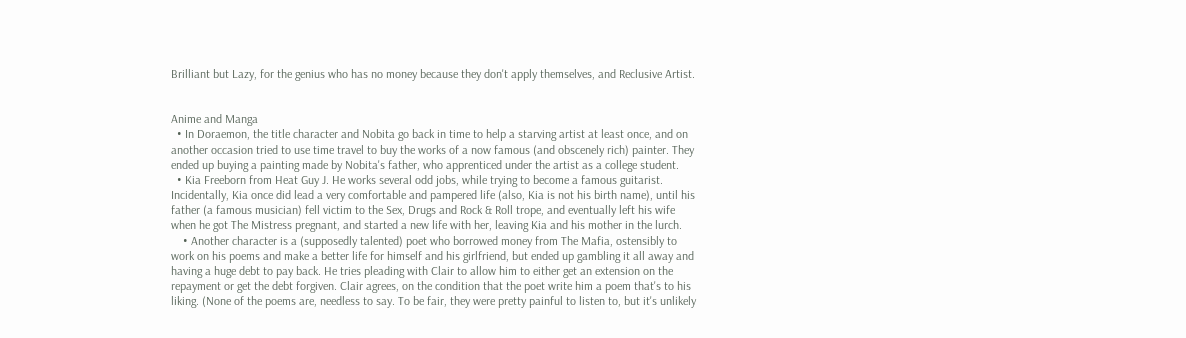Brilliant but Lazy, for the genius who has no money because they don't apply themselves, and Reclusive Artist.


Anime and Manga
  • In Doraemon, the title character and Nobita go back in time to help a starving artist at least once, and on another occasion tried to use time travel to buy the works of a now famous (and obscenely rich) painter. They ended up buying a painting made by Nobita's father, who apprenticed under the artist as a college student.
  • Kia Freeborn from Heat Guy J. He works several odd jobs, while trying to become a famous guitarist. Incidentally, Kia once did lead a very comfortable and pampered life (also, Kia is not his birth name), until his father (a famous musician) fell victim to the Sex, Drugs and Rock & Roll trope, and eventually left his wife when he got The Mistress pregnant, and started a new life with her, leaving Kia and his mother in the lurch.
    • Another character is a (supposedly talented) poet who borrowed money from The Mafia, ostensibly to work on his poems and make a better life for himself and his girlfriend, but ended up gambling it all away and having a huge debt to pay back. He tries pleading with Clair to allow him to either get an extension on the repayment or get the debt forgiven. Clair agrees, on the condition that the poet write him a poem that's to his liking. (None of the poems are, needless to say. To be fair, they were pretty painful to listen to, but it's unlikely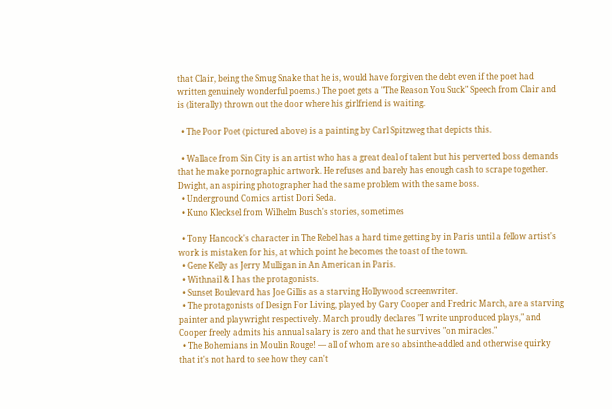that Clair, being the Smug Snake that he is, would have forgiven the debt even if the poet had written genuinely wonderful poems.) The poet gets a "The Reason You Suck" Speech from Clair and is (literally) thrown out the door where his girlfriend is waiting.

  • The Poor Poet (pictured above) is a painting by Carl Spitzweg that depicts this.

  • Wallace from Sin City is an artist who has a great deal of talent but his perverted boss demands that he make pornographic artwork. He refuses and barely has enough cash to scrape together. Dwight, an aspiring photographer had the same problem with the same boss.
  • Underground Comics artist Dori Seda.
  • Kuno Klecksel from Wilhelm Busch's stories, sometimes

  • Tony Hancock's character in The Rebel has a hard time getting by in Paris until a fellow artist's work is mistaken for his, at which point he becomes the toast of the town.
  • Gene Kelly as Jerry Mulligan in An American in Paris.
  • Withnail & I has the protagonists.
  • Sunset Boulevard has Joe Gillis as a starving Hollywood screenwriter.
  • The protagonists of Design For Living, played by Gary Cooper and Fredric March, are a starving painter and playwright respectively. March proudly declares "I write unproduced plays," and Cooper freely admits his annual salary is zero and that he survives "on miracles."
  • The Bohemians in Moulin Rouge! — all of whom are so absinthe-addled and otherwise quirky that it's not hard to see how they can't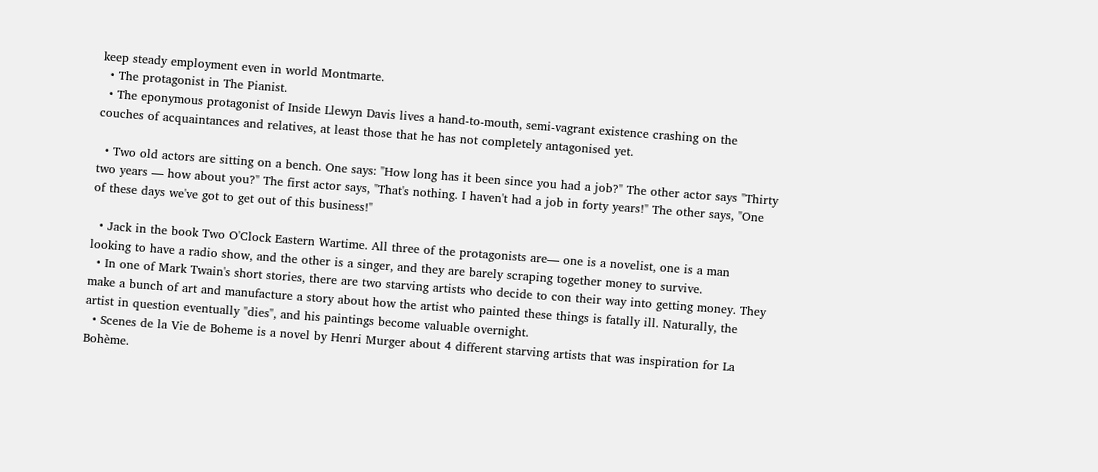keep steady employment even in world Montmarte.
  • The protagonist in The Pianist.
  • The eponymous protagonist of Inside Llewyn Davis lives a hand-to-mouth, semi-vagrant existence crashing on the couches of acquaintances and relatives, at least those that he has not completely antagonised yet.

  • Two old actors are sitting on a bench. One says: "How long has it been since you had a job?" The other actor says "Thirty two years — how about you?" The first actor says, "That's nothing. I haven't had a job in forty years!" The other says, "One of these days we've got to get out of this business!"

  • Jack in the book Two O'Clock Eastern Wartime. All three of the protagonists are— one is a novelist, one is a man looking to have a radio show, and the other is a singer, and they are barely scraping together money to survive.
  • In one of Mark Twain's short stories, there are two starving artists who decide to con their way into getting money. They make a bunch of art and manufacture a story about how the artist who painted these things is fatally ill. Naturally, the artist in question eventually "dies", and his paintings become valuable overnight.
  • Scenes de la Vie de Boheme is a novel by Henri Murger about 4 different starving artists that was inspiration for La Bohème.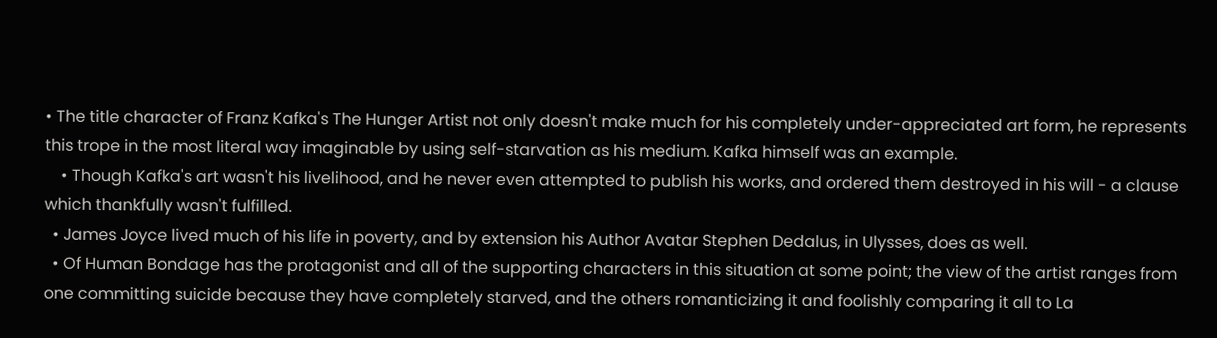• The title character of Franz Kafka's The Hunger Artist not only doesn't make much for his completely under-appreciated art form, he represents this trope in the most literal way imaginable by using self-starvation as his medium. Kafka himself was an example.
    • Though Kafka's art wasn't his livelihood, and he never even attempted to publish his works, and ordered them destroyed in his will - a clause which thankfully wasn't fulfilled.
  • James Joyce lived much of his life in poverty, and by extension his Author Avatar Stephen Dedalus, in Ulysses, does as well.
  • Of Human Bondage has the protagonist and all of the supporting characters in this situation at some point; the view of the artist ranges from one committing suicide because they have completely starved, and the others romanticizing it and foolishly comparing it all to La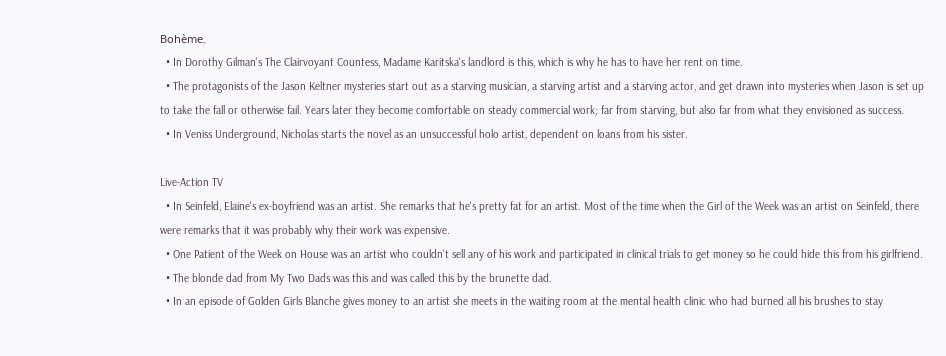Bohème.
  • In Dorothy Gilman's The Clairvoyant Countess, Madame Karitska's landlord is this, which is why he has to have her rent on time.
  • The protagonists of the Jason Keltner mysteries start out as a starving musician, a starving artist and a starving actor, and get drawn into mysteries when Jason is set up to take the fall or otherwise fail. Years later they become comfortable on steady commercial work; far from starving, but also far from what they envisioned as success.
  • In Veniss Underground, Nicholas starts the novel as an unsuccessful holo artist, dependent on loans from his sister.

Live-Action TV
  • In Seinfeld, Elaine's ex-boyfriend was an artist. She remarks that he's pretty fat for an artist. Most of the time when the Girl of the Week was an artist on Seinfeld, there were remarks that it was probably why their work was expensive.
  • One Patient of the Week on House was an artist who couldn't sell any of his work and participated in clinical trials to get money so he could hide this from his girlfriend.
  • The blonde dad from My Two Dads was this and was called this by the brunette dad.
  • In an episode of Golden Girls Blanche gives money to an artist she meets in the waiting room at the mental health clinic who had burned all his brushes to stay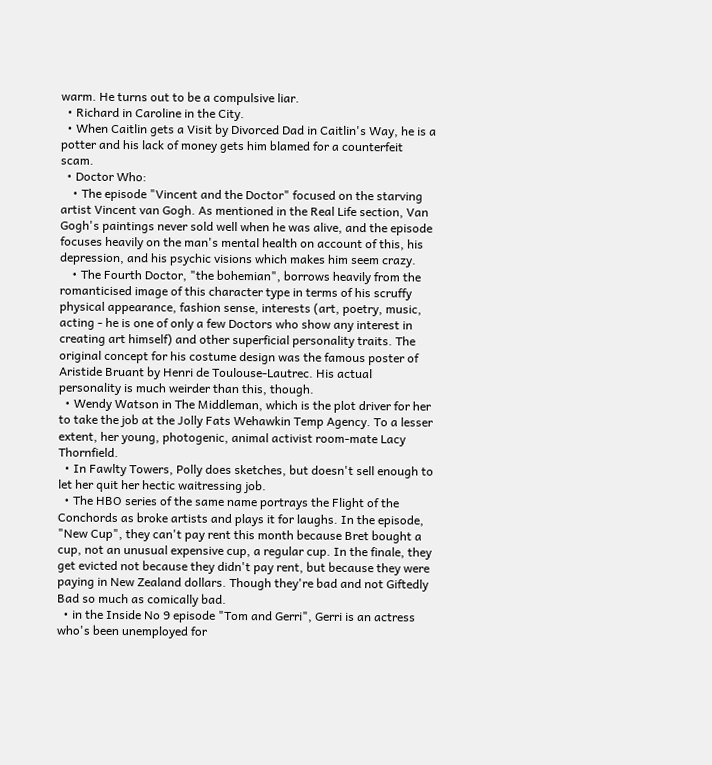warm. He turns out to be a compulsive liar.
  • Richard in Caroline in the City.
  • When Caitlin gets a Visit by Divorced Dad in Caitlin's Way, he is a potter and his lack of money gets him blamed for a counterfeit scam.
  • Doctor Who:
    • The episode "Vincent and the Doctor" focused on the starving artist Vincent van Gogh. As mentioned in the Real Life section, Van Gogh's paintings never sold well when he was alive, and the episode focuses heavily on the man's mental health on account of this, his depression, and his psychic visions which makes him seem crazy.
    • The Fourth Doctor, "the bohemian", borrows heavily from the romanticised image of this character type in terms of his scruffy physical appearance, fashion sense, interests (art, poetry, music, acting - he is one of only a few Doctors who show any interest in creating art himself) and other superficial personality traits. The original concept for his costume design was the famous poster of Aristide Bruant by Henri de Toulouse-Lautrec. His actual personality is much weirder than this, though.
  • Wendy Watson in The Middleman, which is the plot driver for her to take the job at the Jolly Fats Wehawkin Temp Agency. To a lesser extent, her young, photogenic, animal activist room-mate Lacy Thornfield.
  • In Fawlty Towers, Polly does sketches, but doesn't sell enough to let her quit her hectic waitressing job.
  • The HBO series of the same name portrays the Flight of the Conchords as broke artists and plays it for laughs. In the episode, "New Cup", they can't pay rent this month because Bret bought a cup, not an unusual expensive cup, a regular cup. In the finale, they get evicted not because they didn't pay rent, but because they were paying in New Zealand dollars. Though they're bad and not Giftedly Bad so much as comically bad.
  • in the Inside No 9 episode "Tom and Gerri", Gerri is an actress who's been unemployed for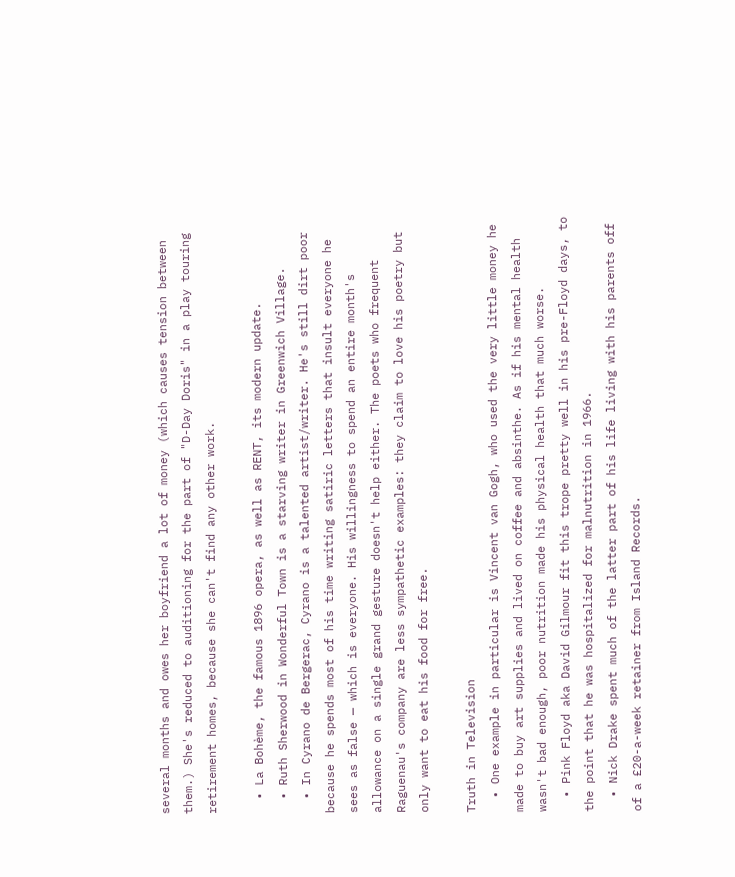several months and owes her boyfriend a lot of money (which causes tension between them.) She's reduced to auditioning for the part of "D-Day Doris" in a play touring retirement homes, because she can't find any other work.

  • La Bohème, the famous 1896 opera, as well as RENT, its modern update.
  • Ruth Sherwood in Wonderful Town is a starving writer in Greenwich Village.
  • In Cyrano de Bergerac, Cyrano is a talented artist/writer. He's still dirt poor because he spends most of his time writing satiric letters that insult everyone he sees as false — which is everyone. His willingness to spend an entire month's allowance on a single grand gesture doesn't help either. The poets who frequent Raguenau's company are less sympathetic examples: they claim to love his poetry but only want to eat his food for free.

Truth in Television
  • One example in particular is Vincent van Gogh, who used the very little money he made to buy art supplies and lived on coffee and absinthe. As if his mental health wasn't bad enough, poor nutrition made his physical health that much worse.
  • Pink Floyd aka David Gilmour fit this trope pretty well in his pre-Floyd days, to the point that he was hospitalized for malnutrition in 1966.
  • Nick Drake spent much of the latter part of his life living with his parents off of a £20-a-week retainer from Island Records.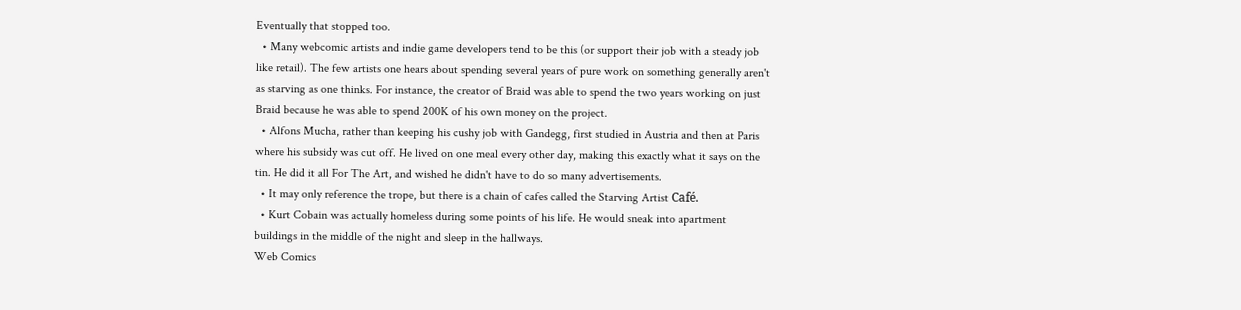Eventually that stopped too.
  • Many webcomic artists and indie game developers tend to be this (or support their job with a steady job like retail). The few artists one hears about spending several years of pure work on something generally aren't as starving as one thinks. For instance, the creator of Braid was able to spend the two years working on just Braid because he was able to spend 200K of his own money on the project.
  • Alfons Mucha, rather than keeping his cushy job with Gandegg, first studied in Austria and then at Paris where his subsidy was cut off. He lived on one meal every other day, making this exactly what it says on the tin. He did it all For The Art, and wished he didn't have to do so many advertisements.
  • It may only reference the trope, but there is a chain of cafes called the Starving Artist Café.
  • Kurt Cobain was actually homeless during some points of his life. He would sneak into apartment buildings in the middle of the night and sleep in the hallways.
Web Comics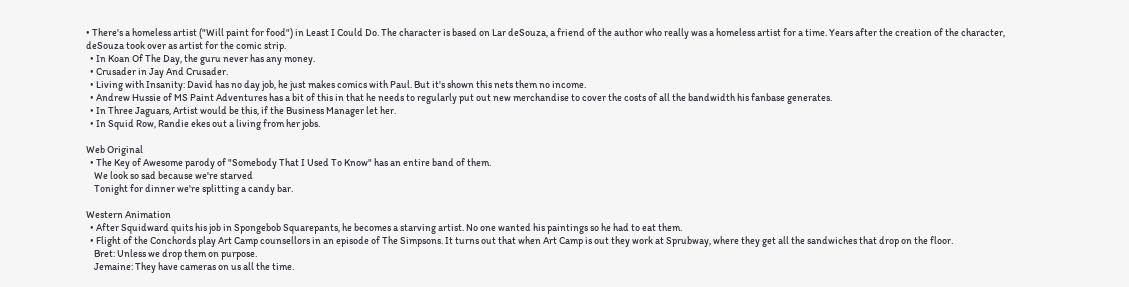• There's a homeless artist ("Will paint for food") in Least I Could Do. The character is based on Lar deSouza, a friend of the author who really was a homeless artist for a time. Years after the creation of the character, deSouza took over as artist for the comic strip.
  • In Koan Of The Day, the guru never has any money.
  • Crusader in Jay And Crusader.
  • Living with Insanity: David has no day job, he just makes comics with Paul. But it's shown this nets them no income.
  • Andrew Hussie of MS Paint Adventures has a bit of this in that he needs to regularly put out new merchandise to cover the costs of all the bandwidth his fanbase generates.
  • In Three Jaguars, Artist would be this, if the Business Manager let her.
  • In Squid Row, Randie ekes out a living from her jobs.

Web Original
  • The Key of Awesome parody of "Somebody That I Used To Know" has an entire band of them.
    We look so sad because we're starved
    Tonight for dinner we're splitting a candy bar.

Western Animation
  • After Squidward quits his job in Spongebob Squarepants, he becomes a starving artist. No one wanted his paintings so he had to eat them.
  • Flight of the Conchords play Art Camp counsellors in an episode of The Simpsons. It turns out that when Art Camp is out they work at Sprubway, where they get all the sandwiches that drop on the floor.
    Bret: Unless we drop them on purpose.
    Jemaine: They have cameras on us all the time.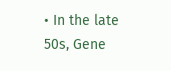• In the late 50s, Gene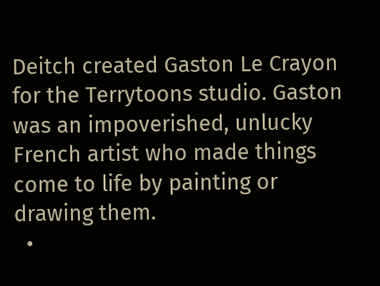Deitch created Gaston Le Crayon for the Terrytoons studio. Gaston was an impoverished, unlucky French artist who made things come to life by painting or drawing them.
  •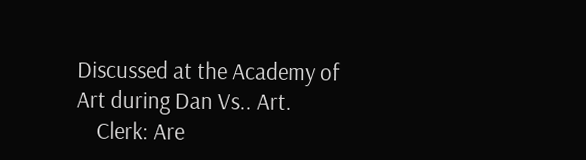Discussed at the Academy of Art during Dan Vs.. Art.
    Clerk: Are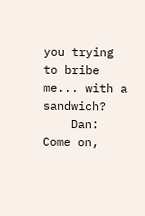you trying to bribe me... with a sandwich?
    Dan: Come on,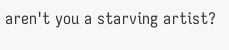aren't you a starving artist?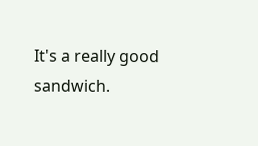It's a really good sandwich.